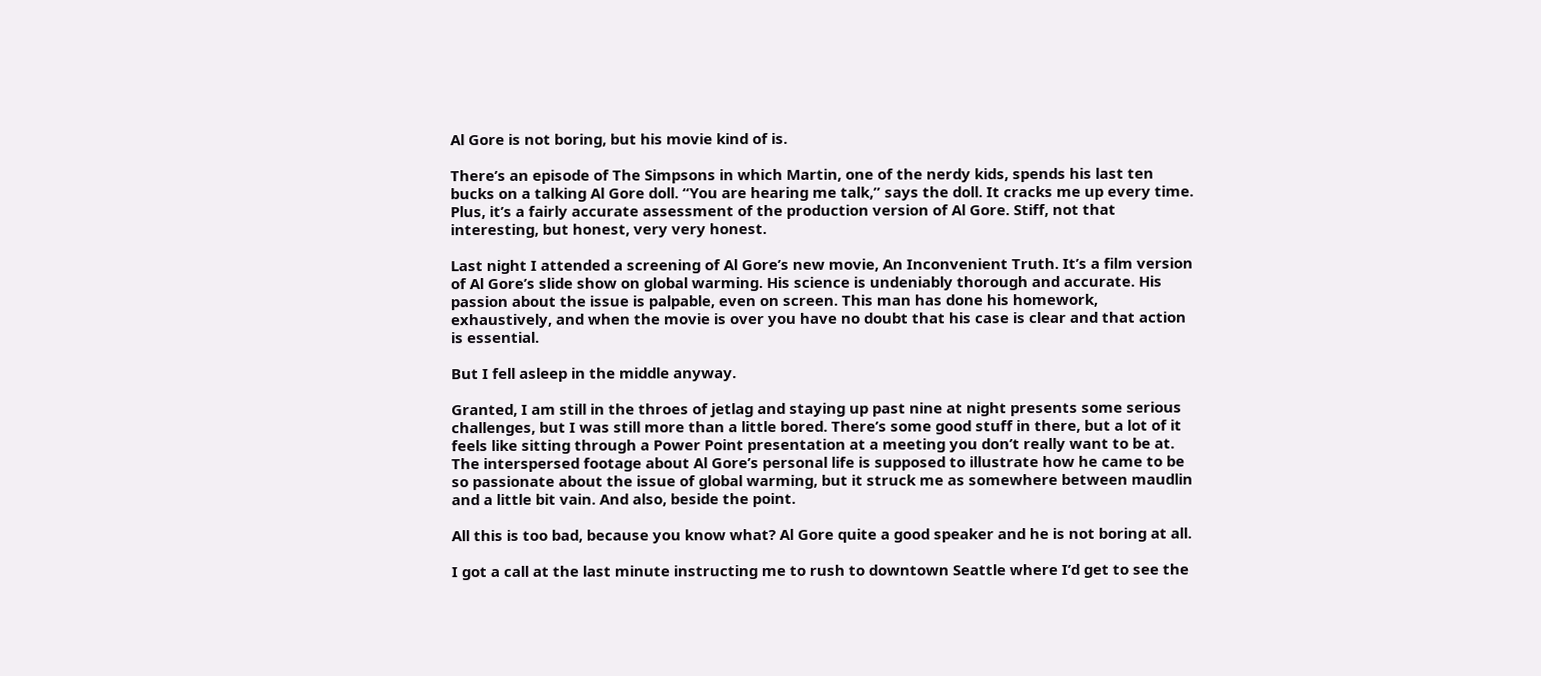Al Gore is not boring, but his movie kind of is.

There’s an episode of The Simpsons in which Martin, one of the nerdy kids, spends his last ten bucks on a talking Al Gore doll. “You are hearing me talk,” says the doll. It cracks me up every time. Plus, it’s a fairly accurate assessment of the production version of Al Gore. Stiff, not that interesting, but honest, very very honest.

Last night I attended a screening of Al Gore’s new movie, An Inconvenient Truth. It’s a film version of Al Gore’s slide show on global warming. His science is undeniably thorough and accurate. His passion about the issue is palpable, even on screen. This man has done his homework, exhaustively, and when the movie is over you have no doubt that his case is clear and that action is essential.

But I fell asleep in the middle anyway.

Granted, I am still in the throes of jetlag and staying up past nine at night presents some serious challenges, but I was still more than a little bored. There’s some good stuff in there, but a lot of it feels like sitting through a Power Point presentation at a meeting you don’t really want to be at. The interspersed footage about Al Gore’s personal life is supposed to illustrate how he came to be so passionate about the issue of global warming, but it struck me as somewhere between maudlin and a little bit vain. And also, beside the point.

All this is too bad, because you know what? Al Gore quite a good speaker and he is not boring at all.

I got a call at the last minute instructing me to rush to downtown Seattle where I’d get to see the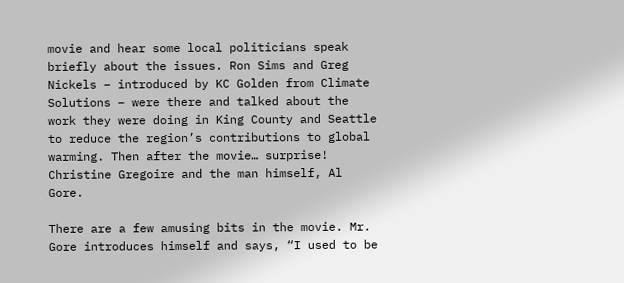movie and hear some local politicians speak briefly about the issues. Ron Sims and Greg Nickels – introduced by KC Golden from Climate Solutions – were there and talked about the work they were doing in King County and Seattle to reduce the region’s contributions to global warming. Then after the movie… surprise! Christine Gregoire and the man himself, Al Gore.

There are a few amusing bits in the movie. Mr. Gore introduces himself and says, “I used to be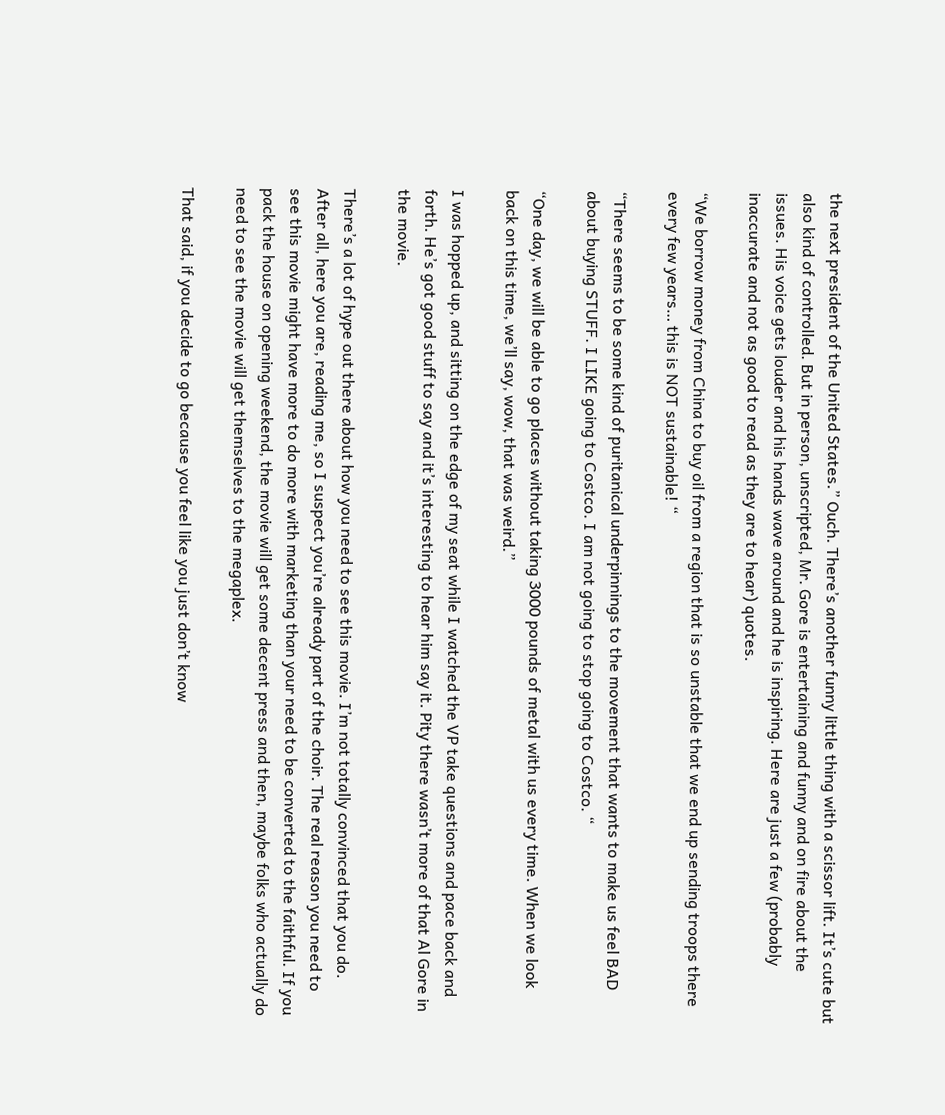the next president of the United States.” Ouch. There’s another funny little thing with a scissor lift. It’s cute but also kind of controlled. But in person, unscripted, Mr. Gore is entertaining and funny and on fire about the issues. His voice gets louder and his hands wave around and he is inspiring. Here are just a few (probably inaccurate and not as good to read as they are to hear) quotes.

“We borrow money from China to buy oil from a region that is so unstable that we end up sending troops there every few years… this is NOT sustainable! “

“There seems to be some kind of puritanical underpinnings to the movement that wants to make us feel BAD about buying STUFF. I LIKE going to Costco. I am not going to stop going to Costco. “

“One day, we will be able to go places without taking 3000 pounds of metal with us every time. When we look back on this time, we’ll say, wow, that was weird.”

I was hopped up, and sitting on the edge of my seat while I watched the VP take questions and pace back and forth. He’s got good stuff to say and it’s interesting to hear him say it. Pity there wasn’t more of that Al Gore in the movie.

There’s a lot of hype out there about how you need to see this movie. I’m not totally convinced that you do. After all, here you are, reading me, so I suspect you’re already part of the choir. The real reason you need to see this movie might have more to do more with marketing than your need to be converted to the faithful. If you pack the house on opening weekend, the movie will get some decent press and then, maybe folks who actually do need to see the movie will get themselves to the megaplex.

That said, if you decide to go because you feel like you just don’t know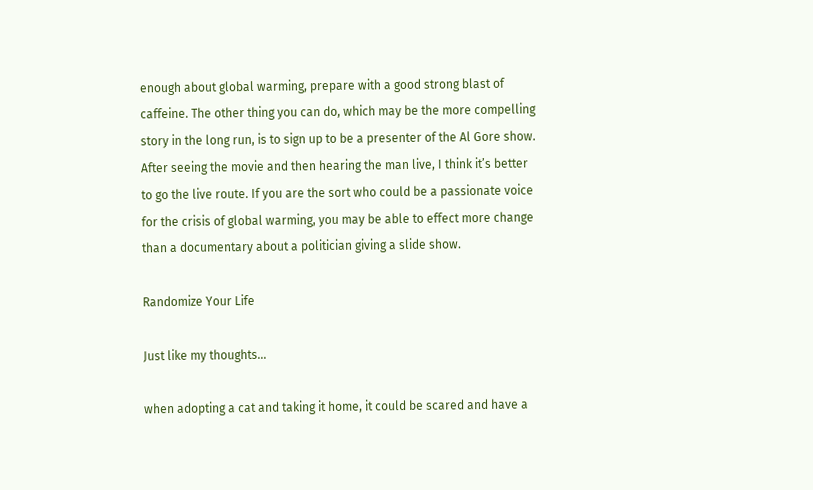enough about global warming, prepare with a good strong blast of caffeine. The other thing you can do, which may be the more compelling story in the long run, is to sign up to be a presenter of the Al Gore show. After seeing the movie and then hearing the man live, I think it’s better to go the live route. If you are the sort who could be a passionate voice for the crisis of global warming, you may be able to effect more change than a documentary about a politician giving a slide show.

Randomize Your Life

Just like my thoughts…

when adopting a cat and taking it home, it could be scared and have a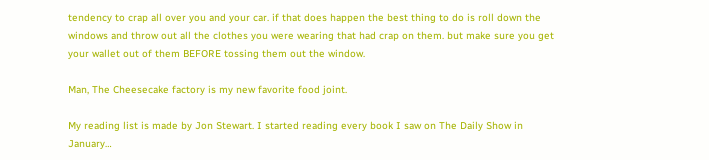tendency to crap all over you and your car. if that does happen the best thing to do is roll down the windows and throw out all the clothes you were wearing that had crap on them. but make sure you get your wallet out of them BEFORE tossing them out the window.

Man, The Cheesecake factory is my new favorite food joint.

My reading list is made by Jon Stewart. I started reading every book I saw on The Daily Show in January…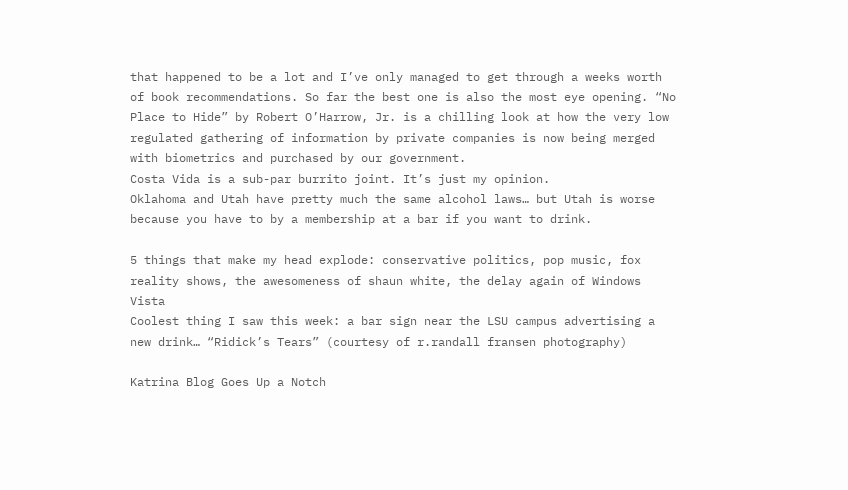that happened to be a lot and I’ve only managed to get through a weeks worth of book recommendations. So far the best one is also the most eye opening. “No Place to Hide” by Robert O’Harrow, Jr. is a chilling look at how the very low regulated gathering of information by private companies is now being merged with biometrics and purchased by our government.
Costa Vida is a sub-par burrito joint. It’s just my opinion.
Oklahoma and Utah have pretty much the same alcohol laws… but Utah is worse because you have to by a membership at a bar if you want to drink.

5 things that make my head explode: conservative politics, pop music, fox reality shows, the awesomeness of shaun white, the delay again of Windows Vista
Coolest thing I saw this week: a bar sign near the LSU campus advertising a new drink… “Ridick’s Tears” (courtesy of r.randall fransen photography)

Katrina Blog Goes Up a Notch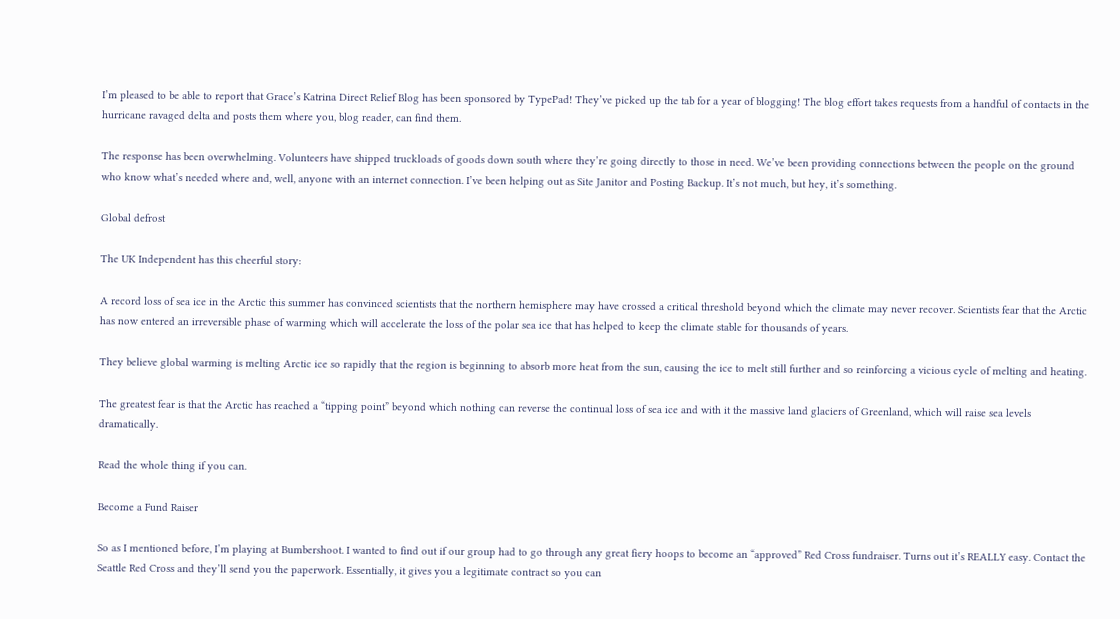I’m pleased to be able to report that Grace’s Katrina Direct Relief Blog has been sponsored by TypePad! They’ve picked up the tab for a year of blogging! The blog effort takes requests from a handful of contacts in the hurricane ravaged delta and posts them where you, blog reader, can find them.

The response has been overwhelming. Volunteers have shipped truckloads of goods down south where they’re going directly to those in need. We’ve been providing connections between the people on the ground who know what’s needed where and, well, anyone with an internet connection. I’ve been helping out as Site Janitor and Posting Backup. It’s not much, but hey, it’s something.

Global defrost

The UK Independent has this cheerful story:

A record loss of sea ice in the Arctic this summer has convinced scientists that the northern hemisphere may have crossed a critical threshold beyond which the climate may never recover. Scientists fear that the Arctic has now entered an irreversible phase of warming which will accelerate the loss of the polar sea ice that has helped to keep the climate stable for thousands of years.

They believe global warming is melting Arctic ice so rapidly that the region is beginning to absorb more heat from the sun, causing the ice to melt still further and so reinforcing a vicious cycle of melting and heating.

The greatest fear is that the Arctic has reached a “tipping point” beyond which nothing can reverse the continual loss of sea ice and with it the massive land glaciers of Greenland, which will raise sea levels dramatically.

Read the whole thing if you can.

Become a Fund Raiser

So as I mentioned before, I’m playing at Bumbershoot. I wanted to find out if our group had to go through any great fiery hoops to become an “approved” Red Cross fundraiser. Turns out it’s REALLY easy. Contact the Seattle Red Cross and they’ll send you the paperwork. Essentially, it gives you a legitimate contract so you can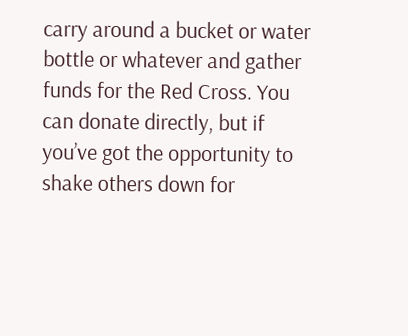carry around a bucket or water bottle or whatever and gather funds for the Red Cross. You can donate directly, but if you’ve got the opportunity to shake others down for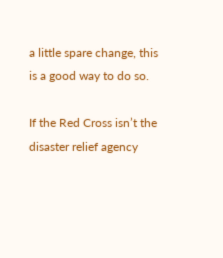a little spare change, this is a good way to do so.

If the Red Cross isn’t the disaster relief agency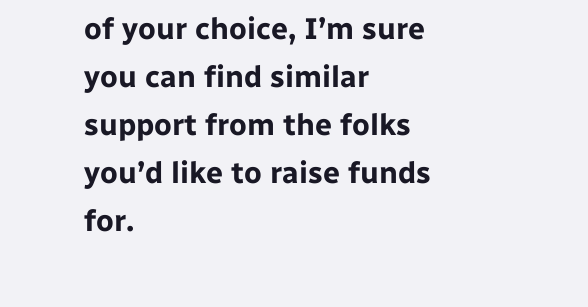of your choice, I’m sure you can find similar support from the folks you’d like to raise funds for.